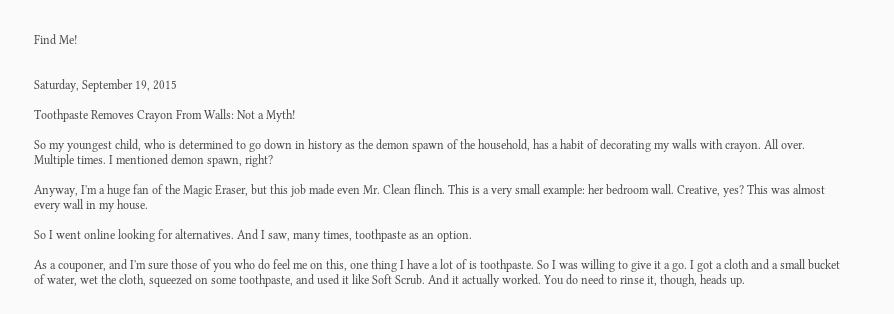Find Me!


Saturday, September 19, 2015

Toothpaste Removes Crayon From Walls: Not a Myth!

So my youngest child, who is determined to go down in history as the demon spawn of the household, has a habit of decorating my walls with crayon. All over. Multiple times. I mentioned demon spawn, right?

Anyway, I'm a huge fan of the Magic Eraser, but this job made even Mr. Clean flinch. This is a very small example: her bedroom wall. Creative, yes? This was almost every wall in my house.

So I went online looking for alternatives. And I saw, many times, toothpaste as an option.

As a couponer, and I'm sure those of you who do feel me on this, one thing I have a lot of is toothpaste. So I was willing to give it a go. I got a cloth and a small bucket of water, wet the cloth, squeezed on some toothpaste, and used it like Soft Scrub. And it actually worked. You do need to rinse it, though, heads up.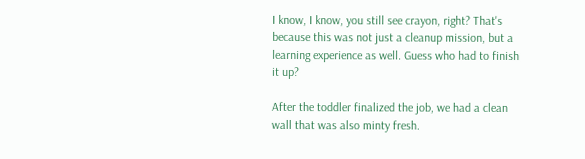I know, I know, you still see crayon, right? That's because this was not just a cleanup mission, but a learning experience as well. Guess who had to finish it up?

After the toddler finalized the job, we had a clean wall that was also minty fresh.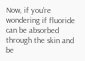Now, if you're wondering if fluoride can be absorbed through the skin and be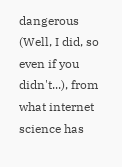dangerous (Well, I did, so even if you didn't...), from what internet science has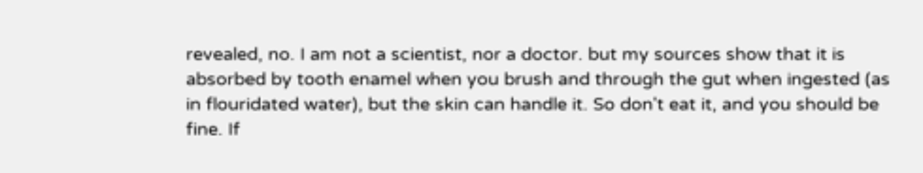revealed, no. I am not a scientist, nor a doctor. but my sources show that it is absorbed by tooth enamel when you brush and through the gut when ingested (as in flouridated water), but the skin can handle it. So don't eat it, and you should be fine. If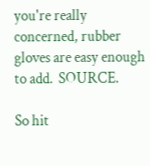you're really concerned, rubber gloves are easy enough to add.  SOURCE.

So hit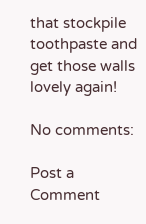that stockpile toothpaste and get those walls lovely again!

No comments:

Post a Comment